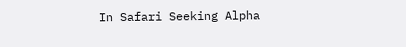In Safari Seeking Alpha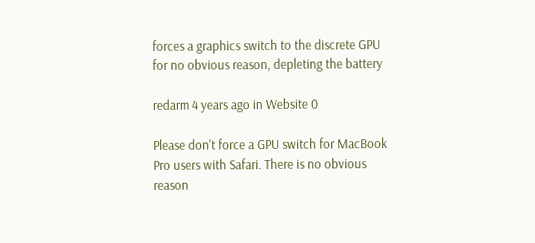forces a graphics switch to the discrete GPU for no obvious reason, depleting the battery

redarm 4 years ago in Website 0

Please don't force a GPU switch for MacBook Pro users with Safari. There is no obvious reason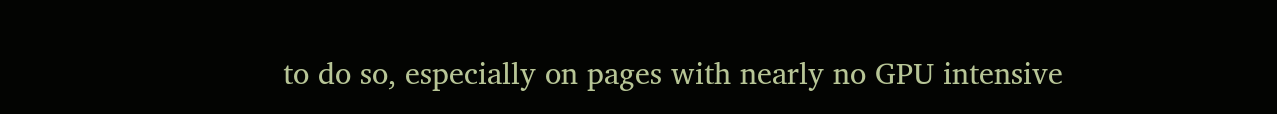to do so, especially on pages with nearly no GPU intensive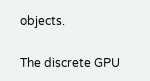objects.

The discrete GPU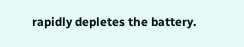rapidly depletes the battery.